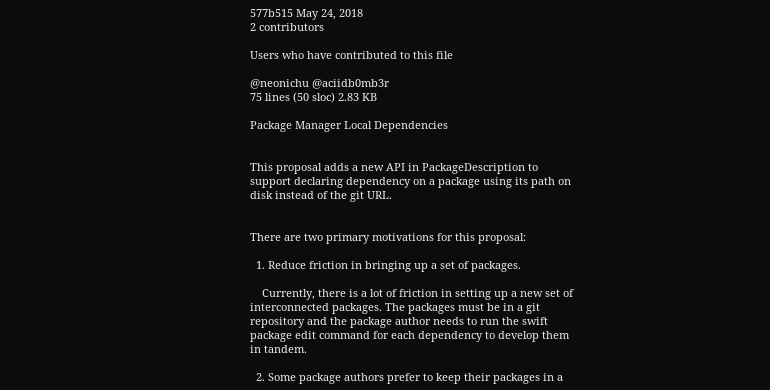577b515 May 24, 2018
2 contributors

Users who have contributed to this file

@neonichu @aciidb0mb3r
75 lines (50 sloc) 2.83 KB

Package Manager Local Dependencies


This proposal adds a new API in PackageDescription to support declaring dependency on a package using its path on disk instead of the git URL.


There are two primary motivations for this proposal:

  1. Reduce friction in bringing up a set of packages.

    Currently, there is a lot of friction in setting up a new set of interconnected packages. The packages must be in a git repository and the package author needs to run the swift package edit command for each dependency to develop them in tandem.

  2. Some package authors prefer to keep their packages in a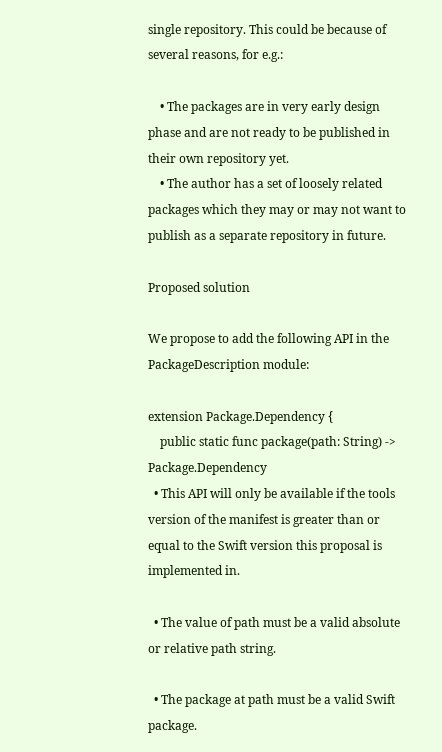single repository. This could be because of several reasons, for e.g.:

    • The packages are in very early design phase and are not ready to be published in their own repository yet.
    • The author has a set of loosely related packages which they may or may not want to publish as a separate repository in future.

Proposed solution

We propose to add the following API in the PackageDescription module:

extension Package.Dependency {
    public static func package(path: String) -> Package.Dependency
  • This API will only be available if the tools version of the manifest is greater than or equal to the Swift version this proposal is implemented in.

  • The value of path must be a valid absolute or relative path string.

  • The package at path must be a valid Swift package.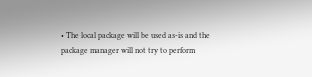• The local package will be used as-is and the package manager will not try to perform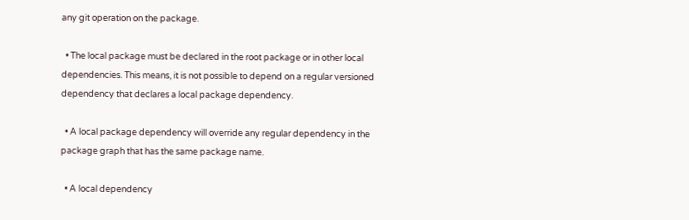any git operation on the package.

  • The local package must be declared in the root package or in other local dependencies. This means, it is not possible to depend on a regular versioned dependency that declares a local package dependency.

  • A local package dependency will override any regular dependency in the package graph that has the same package name.

  • A local dependency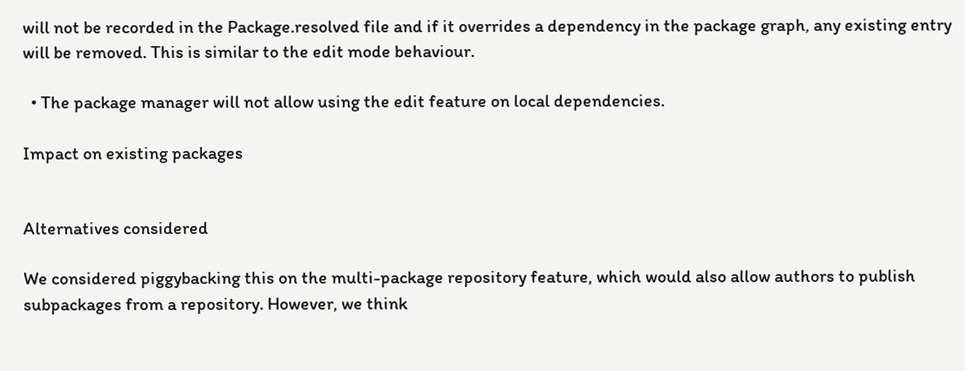will not be recorded in the Package.resolved file and if it overrides a dependency in the package graph, any existing entry will be removed. This is similar to the edit mode behaviour.

  • The package manager will not allow using the edit feature on local dependencies.

Impact on existing packages


Alternatives considered

We considered piggybacking this on the multi-package repository feature, which would also allow authors to publish subpackages from a repository. However, we think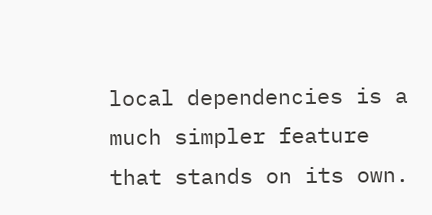local dependencies is a much simpler feature that stands on its own.